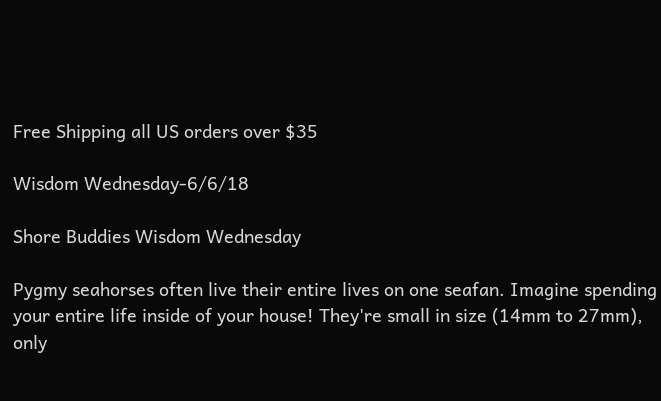Free Shipping all US orders over $35

Wisdom Wednesday-6/6/18

Shore Buddies Wisdom Wednesday

Pygmy seahorses often live their entire lives on one seafan. Imagine spending your entire life inside of your house! They're small in size (14mm to 27mm), only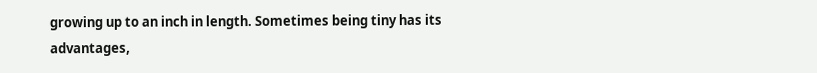growing up to an inch in length. Sometimes being tiny has its advantages,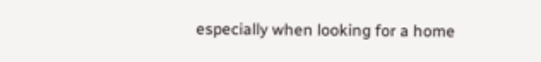especially when looking for a home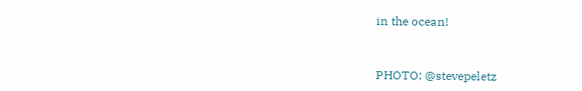in the ocean!


PHOTO: @stevepeletz